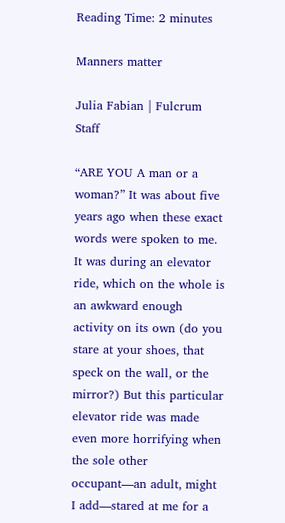Reading Time: 2 minutes

Manners matter

Julia Fabian | Fulcrum Staff

“ARE YOU A man or a woman?” It was about five years ago when these exact words were spoken to me. It was during an elevator ride, which on the whole is an awkward enough activity on its own (do you stare at your shoes, that speck on the wall, or the mirror?) But this particular elevator ride was made even more horrifying when the sole other occupant—an adult, might I add—stared at me for a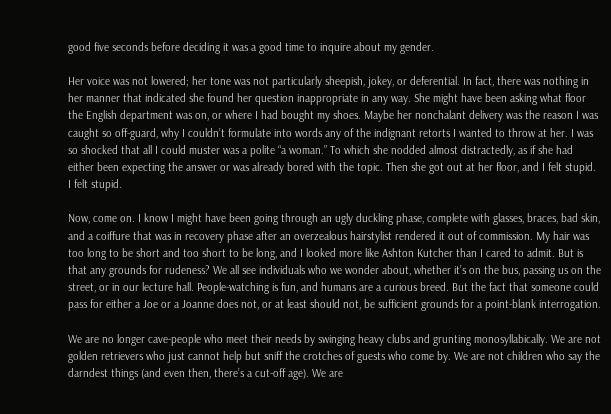good five seconds before deciding it was a good time to inquire about my gender.

Her voice was not lowered; her tone was not particularly sheepish, jokey, or deferential. In fact, there was nothing in her manner that indicated she found her question inappropriate in any way. She might have been asking what floor the English department was on, or where I had bought my shoes. Maybe her nonchalant delivery was the reason I was caught so off-guard, why I couldn’t formulate into words any of the indignant retorts I wanted to throw at her. I was so shocked that all I could muster was a polite “a woman.” To which she nodded almost distractedly, as if she had either been expecting the answer or was already bored with the topic. Then she got out at her floor, and I felt stupid. I felt stupid.

Now, come on. I know I might have been going through an ugly duckling phase, complete with glasses, braces, bad skin, and a coiffure that was in recovery phase after an overzealous hairstylist rendered it out of commission. My hair was too long to be short and too short to be long, and I looked more like Ashton Kutcher than I cared to admit. But is that any grounds for rudeness? We all see individuals who we wonder about, whether it’s on the bus, passing us on the street, or in our lecture hall. People-watching is fun, and humans are a curious breed. But the fact that someone could pass for either a Joe or a Joanne does not, or at least should not, be sufficient grounds for a point-blank interrogation.

We are no longer cave-people who meet their needs by swinging heavy clubs and grunting monosyllabically. We are not golden retrievers who just cannot help but sniff the crotches of guests who come by. We are not children who say the darndest things (and even then, there’s a cut-off age). We are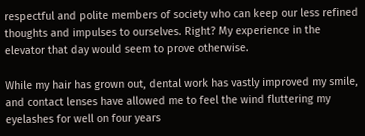respectful and polite members of society who can keep our less refined thoughts and impulses to ourselves. Right? My experience in the elevator that day would seem to prove otherwise.

While my hair has grown out, dental work has vastly improved my smile, and contact lenses have allowed me to feel the wind fluttering my eyelashes for well on four years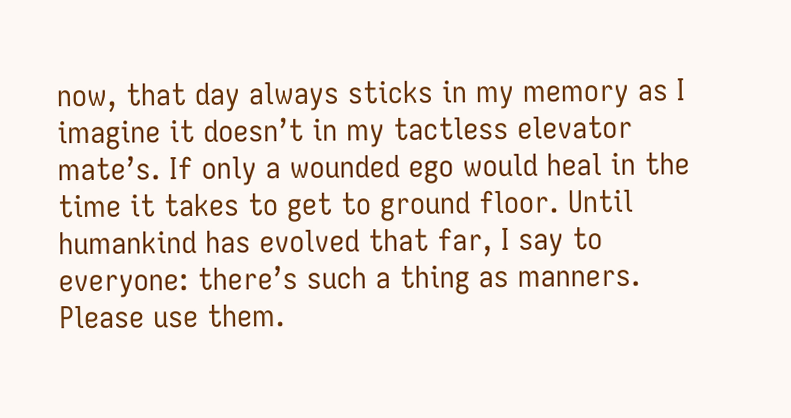now, that day always sticks in my memory as I imagine it doesn’t in my tactless elevator mate’s. If only a wounded ego would heal in the time it takes to get to ground floor. Until humankind has evolved that far, I say to everyone: there’s such a thing as manners. Please use them.